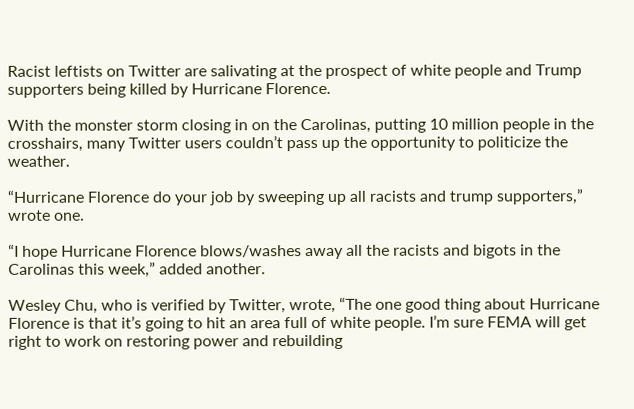Racist leftists on Twitter are salivating at the prospect of white people and Trump supporters being killed by Hurricane Florence.

With the monster storm closing in on the Carolinas, putting 10 million people in the crosshairs, many Twitter users couldn’t pass up the opportunity to politicize the weather.

“Hurricane Florence do your job by sweeping up all racists and trump supporters,” wrote one.

“I hope Hurricane Florence blows/washes away all the racists and bigots in the Carolinas this week,” added another.

Wesley Chu, who is verified by Twitter, wrote, “The one good thing about Hurricane Florence is that it’s going to hit an area full of white people. I’m sure FEMA will get right to work on restoring power and rebuilding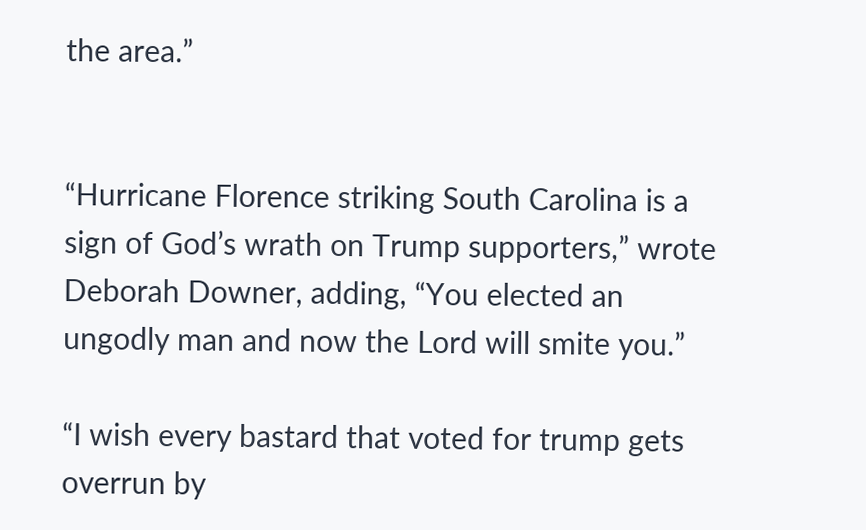the area.”


“Hurricane Florence striking South Carolina is a sign of God’s wrath on Trump supporters,” wrote Deborah Downer, adding, “You elected an ungodly man and now the Lord will smite you.”

“I wish every bastard that voted for trump gets overrun by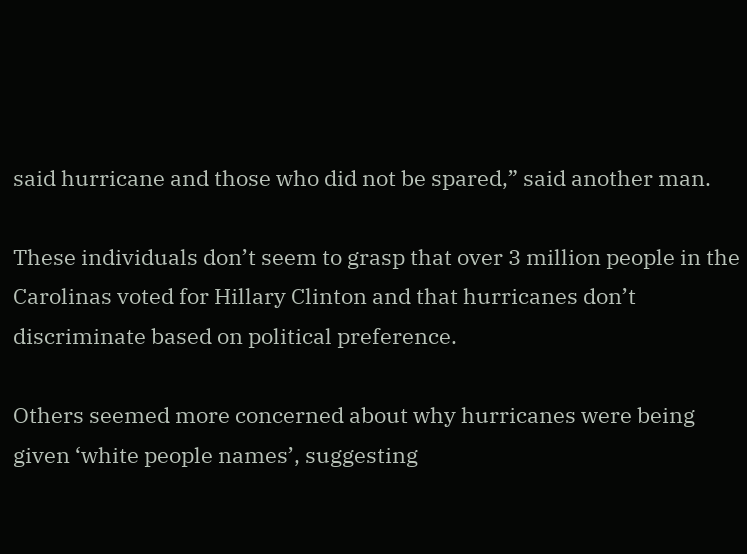said hurricane and those who did not be spared,” said another man.

These individuals don’t seem to grasp that over 3 million people in the Carolinas voted for Hillary Clinton and that hurricanes don’t discriminate based on political preference.

Others seemed more concerned about why hurricanes were being given ‘white people names’, suggesting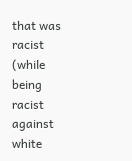that was racist (while being racist against white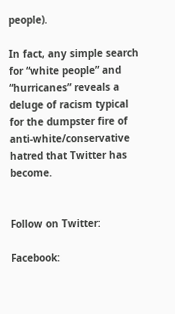people).

In fact, any simple search for “white people” and “hurricanes” reveals a deluge of racism typical for the dumpster fire of anti-white/conservative hatred that Twitter has become.


Follow on Twitter:

Facebook: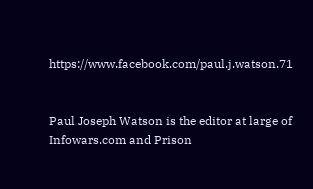https://www.facebook.com/paul.j.watson.71


Paul Joseph Watson is the editor at large of Infowars.com and Prison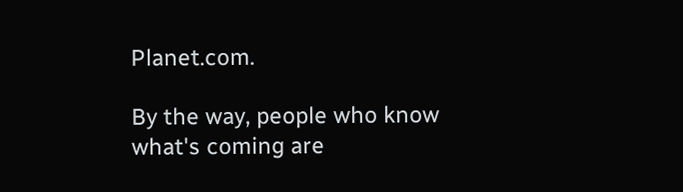Planet.com.

By the way, people who know what's coming are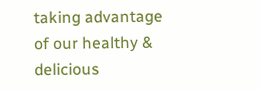taking advantage of our healthy & delicious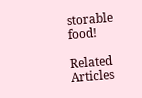storable food!

Related Articles